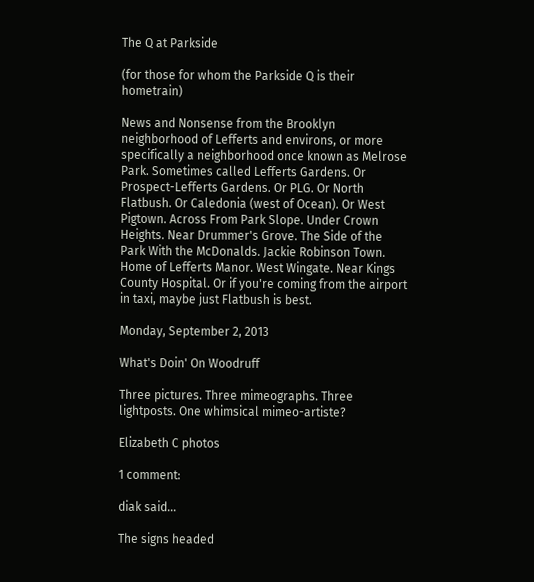The Q at Parkside

(for those for whom the Parkside Q is their hometrain)

News and Nonsense from the Brooklyn neighborhood of Lefferts and environs, or more specifically a neighborhood once known as Melrose Park. Sometimes called Lefferts Gardens. Or Prospect-Lefferts Gardens. Or PLG. Or North Flatbush. Or Caledonia (west of Ocean). Or West Pigtown. Across From Park Slope. Under Crown Heights. Near Drummer's Grove. The Side of the Park With the McDonalds. Jackie Robinson Town. Home of Lefferts Manor. West Wingate. Near Kings County Hospital. Or if you're coming from the airport in taxi, maybe just Flatbush is best.

Monday, September 2, 2013

What's Doin' On Woodruff

Three pictures. Three mimeographs. Three lightposts. One whimsical mimeo-artiste?

Elizabeth C photos

1 comment:

diak said...

The signs headed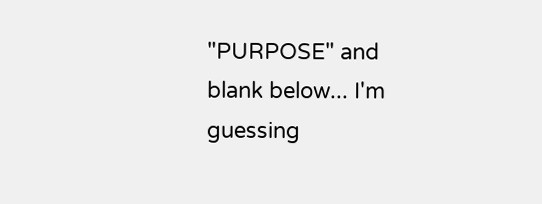"PURPOSE" and blank below... I'm guessing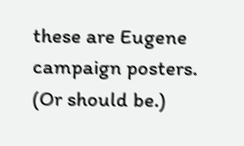these are Eugene campaign posters. (Or should be.)